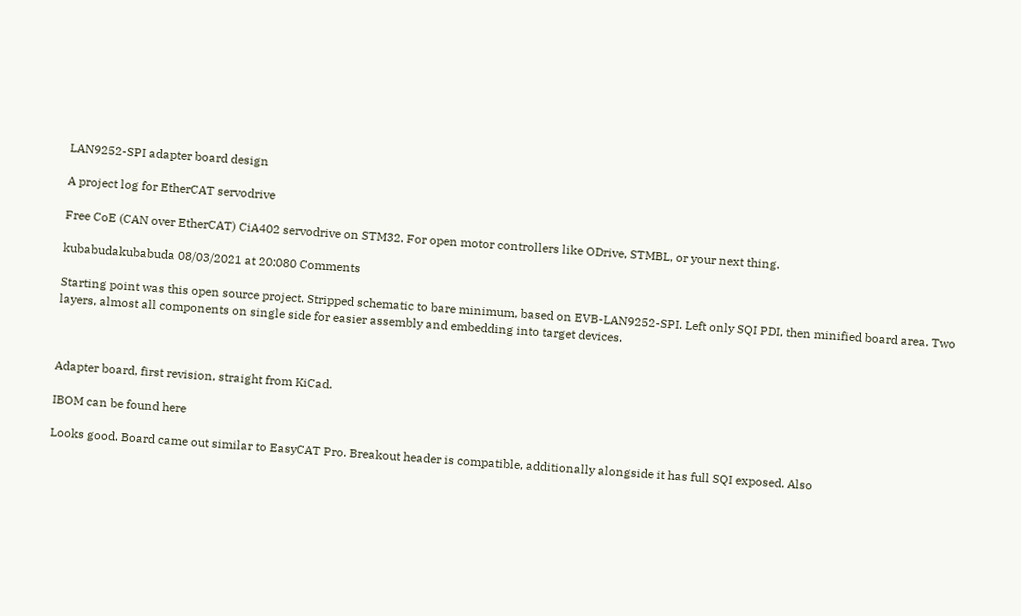LAN9252-SPI adapter board design

A project log for EtherCAT servodrive

Free CoE (CAN over EtherCAT) CiA402 servodrive on STM32. For open motor controllers like ODrive, STMBL, or your next thing.

kubabudakubabuda 08/03/2021 at 20:080 Comments

Starting point was this open source project. Stripped schematic to bare minimum, based on EVB-LAN9252-SPI. Left only SQI PDI, then minified board area. Two layers, almost all components on single side for easier assembly and embedding into target devices.



Adapter board, first revision, straight from KiCad.

IBOM can be found here

Looks good. Board came out similar to EasyCAT Pro. Breakout header is compatible, additionally alongside it has full SQI exposed. Also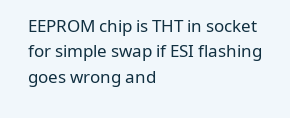EEPROM chip is THT in socket for simple swap if ESI flashing goes wrong and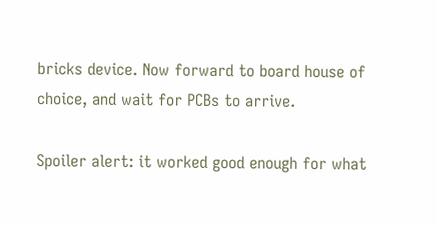bricks device. Now forward to board house of choice, and wait for PCBs to arrive.

Spoiler alert: it worked good enough for what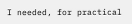I needed, for practical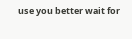use you better wait for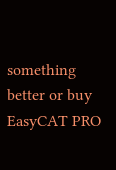something better or buy EasyCAT PRO